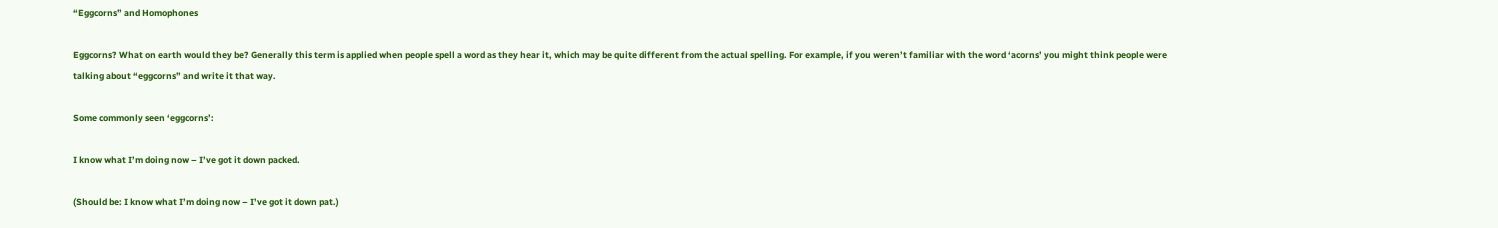“Eggcorns” and Homophones

Eggcorns? What on earth would they be? Generally this term is applied when people spell a word as they hear it, which may be quite different from the actual spelling. For example, if you weren’t familiar with the word ‘acorns’ you might think people were talking about “eggcorns” and write it that way.

Some commonly seen ‘eggcorns’:

I know what I’m doing now – I’ve got it down packed.

(Should be: I know what I’m doing now – I’ve got it down pat.)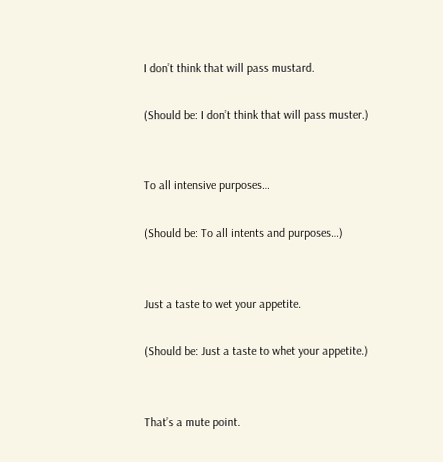I don’t think that will pass mustard.

(Should be: I don’t think that will pass muster.)


To all intensive purposes…

(Should be: To all intents and purposes…)


Just a taste to wet your appetite.

(Should be: Just a taste to whet your appetite.)


That’s a mute point.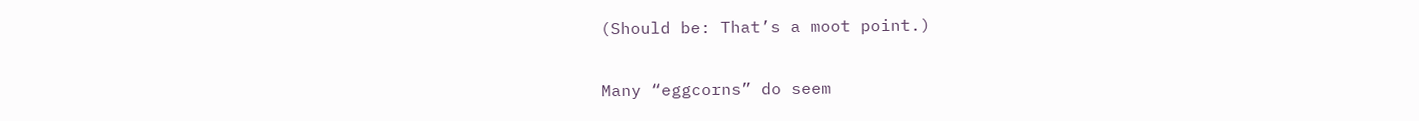(Should be: That’s a moot point.)


Many “eggcorns” do seem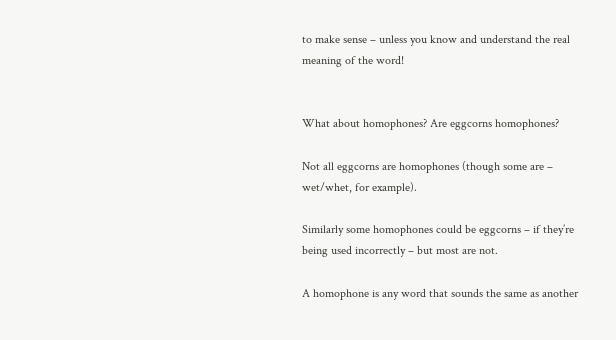to make sense – unless you know and understand the real meaning of the word!


What about homophones? Are eggcorns homophones?

Not all eggcorns are homophones (though some are – wet/whet, for example).

Similarly some homophones could be eggcorns – if they’re being used incorrectly – but most are not.

A homophone is any word that sounds the same as another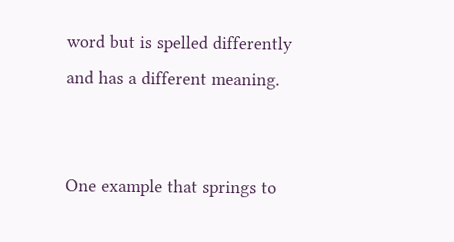word but is spelled differently and has a different meaning.


One example that springs to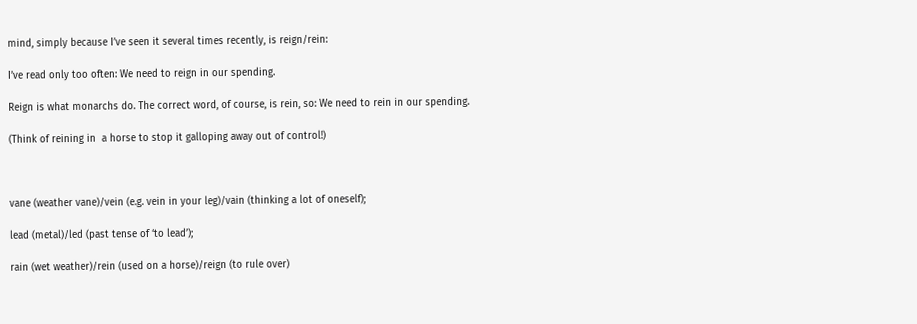mind, simply because I’ve seen it several times recently, is reign/rein:

I’ve read only too often: We need to reign in our spending.

Reign is what monarchs do. The correct word, of course, is rein, so: We need to rein in our spending.

(Think of reining in  a horse to stop it galloping away out of control!)



vane (weather vane)/vein (e.g. vein in your leg)/vain (thinking a lot of oneself);

lead (metal)/led (past tense of ‘to lead’);

rain (wet weather)/rein (used on a horse)/reign (to rule over)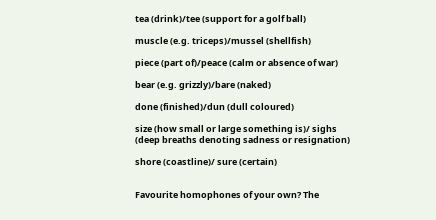tea (drink)/tee (support for a golf ball)

muscle (e.g. triceps)/mussel (shellfish)

piece (part of)/peace (calm or absence of war)

bear (e.g. grizzly)/bare (naked)

done (finished)/dun (dull coloured)

size (how small or large something is)/ sighs (deep breaths denoting sadness or resignation)

shore (coastline)/ sure (certain)


Favourite homophones of your own? The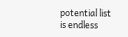potential list is endless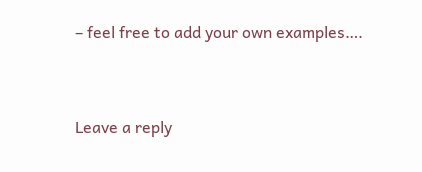– feel free to add your own examples….


Leave a reply